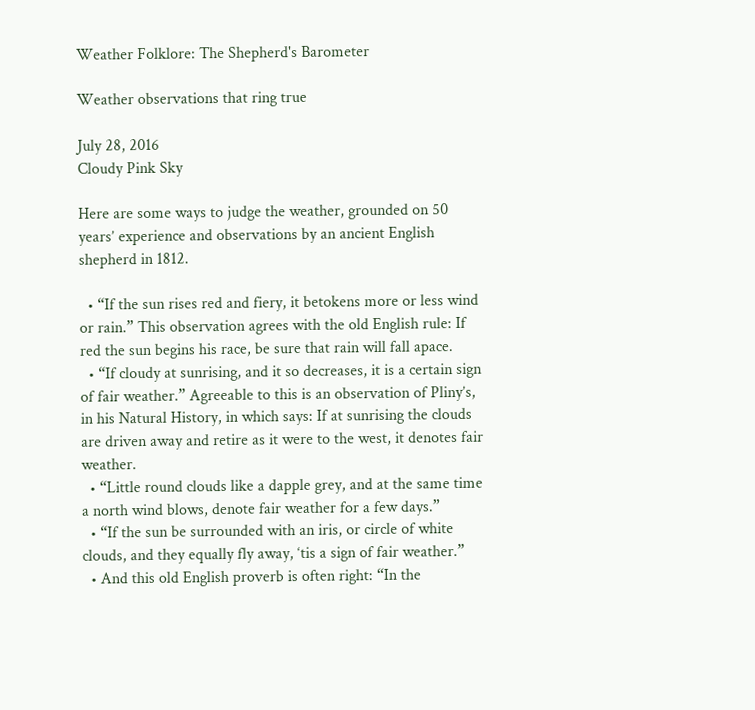Weather Folklore: The Shepherd's Barometer

Weather observations that ring true

July 28, 2016
Cloudy Pink Sky

Here are some ways to judge the weather, grounded on 50 years’ experience and observations by an ancient English shepherd in 1812.

  • “If the sun rises red and fiery, it betokens more or less wind or rain.” This observation agrees with the old English rule: If red the sun begins his race, be sure that rain will fall apace.
  • “If cloudy at sunrising, and it so decreases, it is a certain sign of fair weather.” Agreeable to this is an observation of Pliny’s, in his Natural History, in which says: If at sunrising the clouds are driven away and retire as it were to the west, it denotes fair weather.
  • “Little round clouds like a dapple grey, and at the same time a north wind blows, denote fair weather for a few days.”
  • “If the sun be surrounded with an iris, or circle of white clouds, and they equally fly away, ‘tis a sign of fair weather.”
  • And this old English proverb is often right: “In the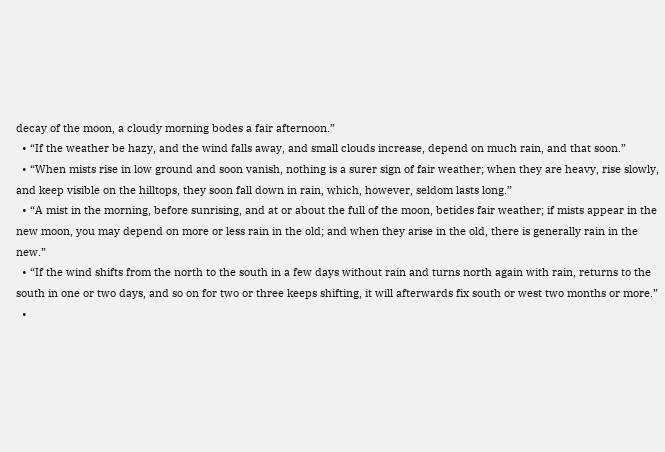decay of the moon, a cloudy morning bodes a fair afternoon.”
  • “If the weather be hazy, and the wind falls away, and small clouds increase, depend on much rain, and that soon.”
  • “When mists rise in low ground and soon vanish, nothing is a surer sign of fair weather; when they are heavy, rise slowly, and keep visible on the hilltops, they soon fall down in rain, which, however, seldom lasts long.”
  • “A mist in the morning, before sunrising, and at or about the full of the moon, betides fair weather; if mists appear in the new moon, you may depend on more or less rain in the old; and when they arise in the old, there is generally rain in the new.”
  • “If the wind shifts from the north to the south in a few days without rain and turns north again with rain, returns to the south in one or two days, and so on for two or three keeps shifting, it will afterwards fix south or west two months or more.”
  •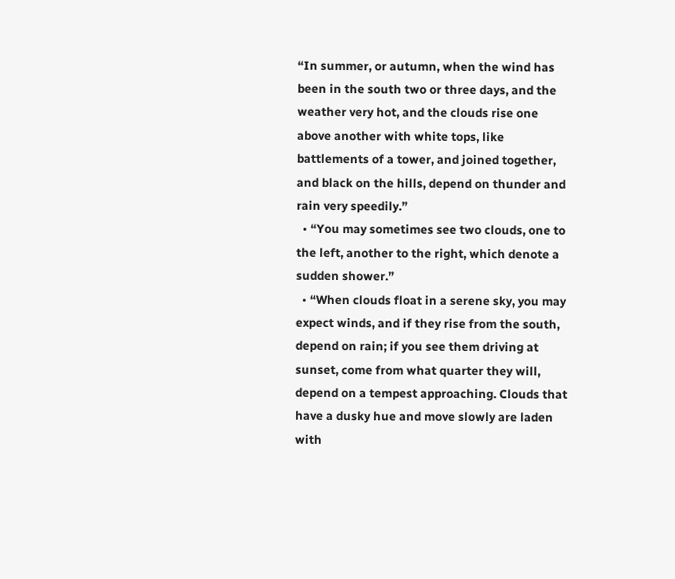“In summer, or autumn, when the wind has been in the south two or three days, and the weather very hot, and the clouds rise one above another with white tops, like battlements of a tower, and joined together, and black on the hills, depend on thunder and rain very speedily.”
  • “You may sometimes see two clouds, one to the left, another to the right, which denote a sudden shower.”
  • “When clouds float in a serene sky, you may expect winds, and if they rise from the south, depend on rain; if you see them driving at sunset, come from what quarter they will, depend on a tempest approaching. Clouds that have a dusky hue and move slowly are laden with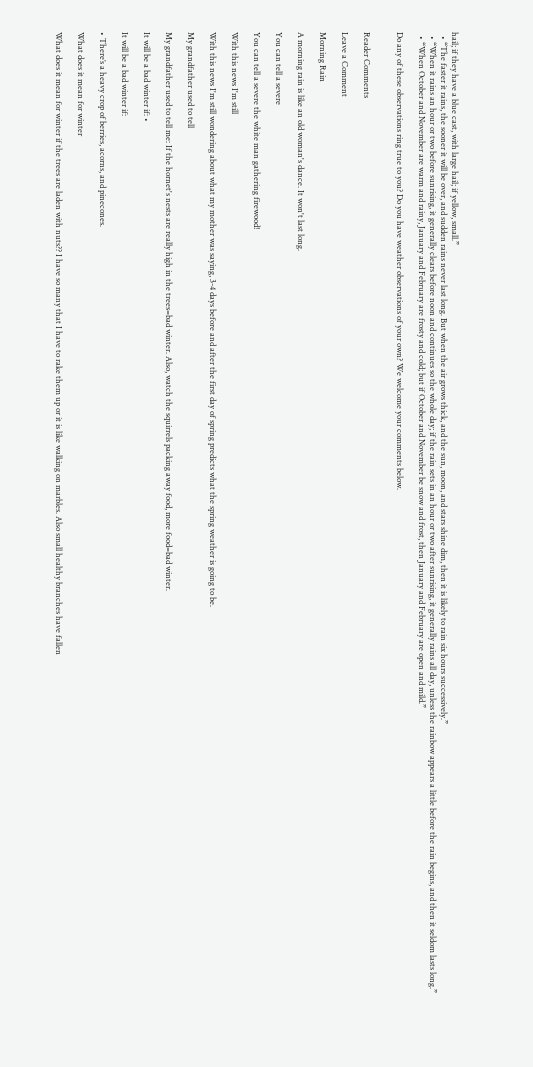hail; if they have a blue cast, with large hail; if yellow, small.”
  • “The faster it rains, the sooner it will be over, and sudden rains never last long. But when the air grows thick, and the sun, moon, and stars shine dim, then it is likely to rain six hours successively.”
  • “When it rains an hour or two before sunrising, it generally clears before noon and continues so the whole day; if the rain sets in an hour or two after sunrising, it generally rains all day, unless the rainbow appears a little before the rain begins, and then it seldom lasts long.”
  • “When October and November are warm and rainy, January and February are frosty and cold; but if October and November be snow and frost, then January and February are open and mild.”

Do any of these observations ring true to you? Do you have weather observations of your own? We welcome your comments below.


Reader Comments

Leave a Comment

Morning Rain

A morning rain is like an old woman's dance. It won't last long.

You can tell a severe

You can tell a severe the white man gathering firewood!

With this news I'm still

With this news I'm still wondering about what my mother was saying, 3-4 days before and after the first day of spring predicts what the spring weather is going to be.

My grandfather used to tell

My grandfather used to tell me: If the hornet's nests are really high in the trees=bad winter. Also, watch the squirrels packing away food, more food=bad winter.

It will be a bad winter if: •

It will be a bad winter if:

• There’s a heavy crop of berries, acorns, and pinecones.

What does it mean for winter

What does it mean for winter if the trees are laden with nuts?? I have so many that I have to rake them up or it is like walking on marbles. Also small healthy branches have fallen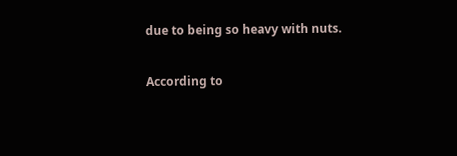due to being so heavy with nuts.

According to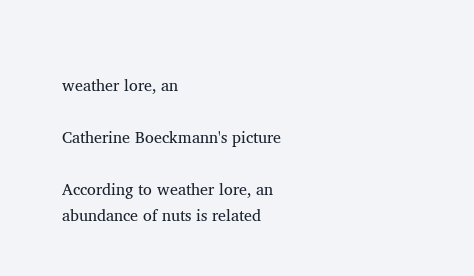weather lore, an

Catherine Boeckmann's picture

According to weather lore, an abundance of nuts is related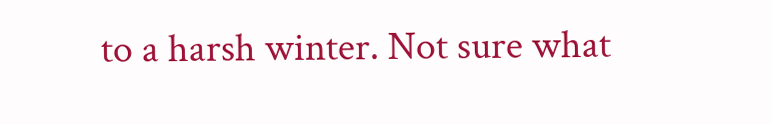to a harsh winter. Not sure what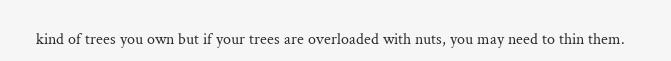kind of trees you own but if your trees are overloaded with nuts, you may need to thin them.